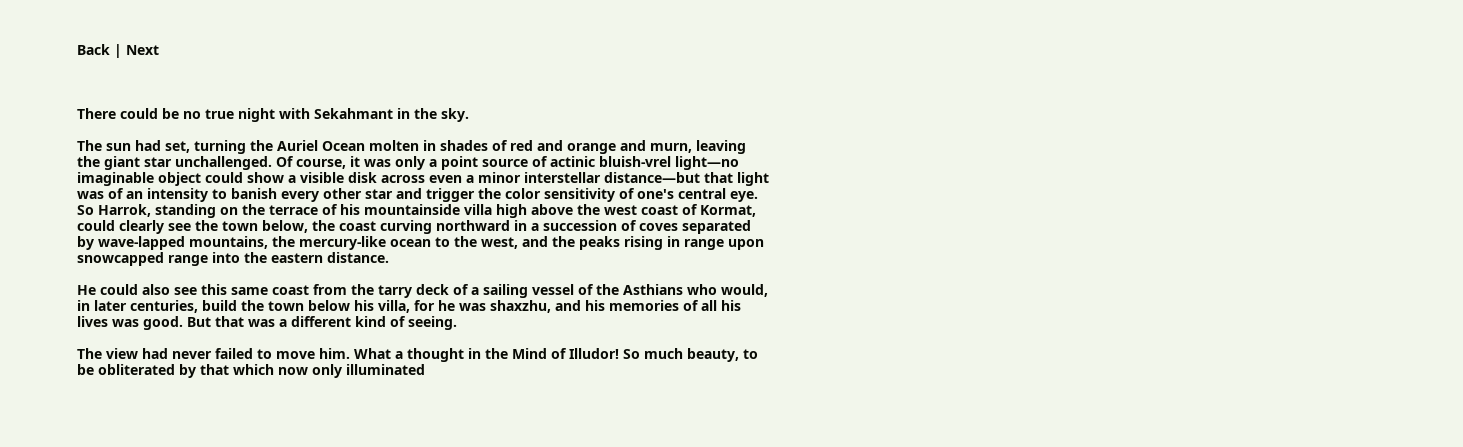Back | Next



There could be no true night with Sekahmant in the sky.

The sun had set, turning the Auriel Ocean molten in shades of red and orange and murn, leaving the giant star unchallenged. Of course, it was only a point source of actinic bluish-vrel light—no imaginable object could show a visible disk across even a minor interstellar distance—but that light was of an intensity to banish every other star and trigger the color sensitivity of one's central eye. So Harrok, standing on the terrace of his mountainside villa high above the west coast of Kormat, could clearly see the town below, the coast curving northward in a succession of coves separated by wave-lapped mountains, the mercury-like ocean to the west, and the peaks rising in range upon snowcapped range into the eastern distance.

He could also see this same coast from the tarry deck of a sailing vessel of the Asthians who would, in later centuries, build the town below his villa, for he was shaxzhu, and his memories of all his lives was good. But that was a different kind of seeing.

The view had never failed to move him. What a thought in the Mind of Illudor! So much beauty, to be obliterated by that which now only illuminated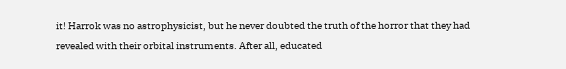it! Harrok was no astrophysicist, but he never doubted the truth of the horror that they had revealed with their orbital instruments. After all, educated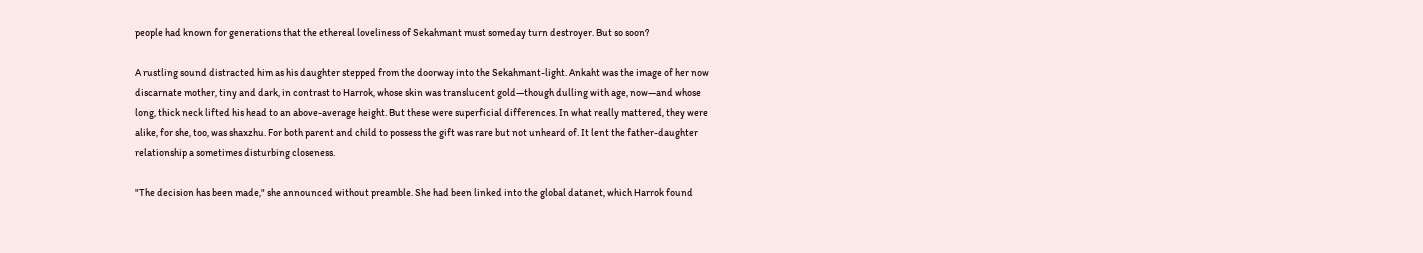people had known for generations that the ethereal loveliness of Sekahmant must someday turn destroyer. But so soon?

A rustling sound distracted him as his daughter stepped from the doorway into the Sekahmant-light. Ankaht was the image of her now discarnate mother, tiny and dark, in contrast to Harrok, whose skin was translucent gold—though dulling with age, now—and whose long, thick neck lifted his head to an above-average height. But these were superficial differences. In what really mattered, they were alike, for she, too, was shaxzhu. For both parent and child to possess the gift was rare but not unheard of. It lent the father-daughter relationship a sometimes disturbing closeness.

"The decision has been made," she announced without preamble. She had been linked into the global datanet, which Harrok found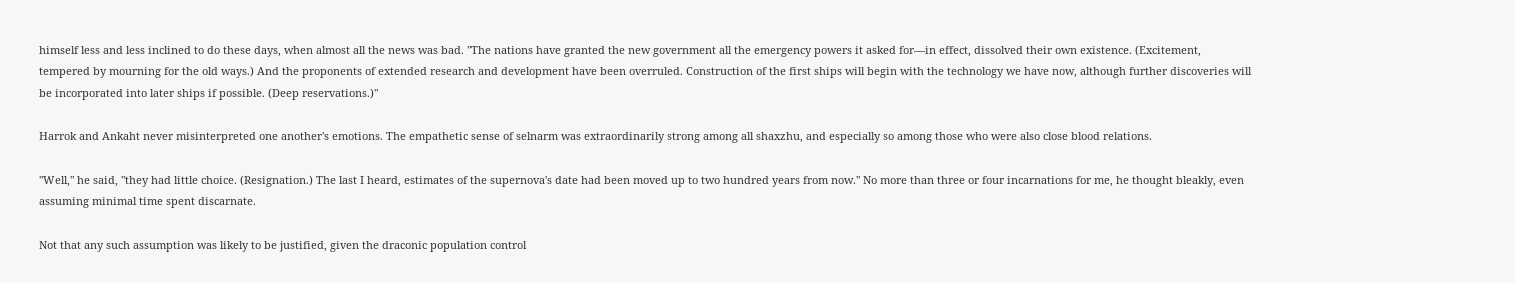himself less and less inclined to do these days, when almost all the news was bad. "The nations have granted the new government all the emergency powers it asked for—in effect, dissolved their own existence. (Excitement, tempered by mourning for the old ways.) And the proponents of extended research and development have been overruled. Construction of the first ships will begin with the technology we have now, although further discoveries will be incorporated into later ships if possible. (Deep reservations.)"

Harrok and Ankaht never misinterpreted one another's emotions. The empathetic sense of selnarm was extraordinarily strong among all shaxzhu, and especially so among those who were also close blood relations.

"Well," he said, "they had little choice. (Resignation.) The last I heard, estimates of the supernova's date had been moved up to two hundred years from now." No more than three or four incarnations for me, he thought bleakly, even assuming minimal time spent discarnate.

Not that any such assumption was likely to be justified, given the draconic population control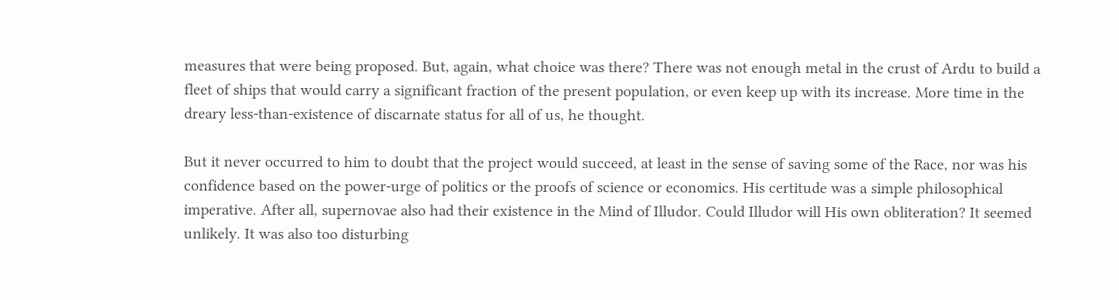measures that were being proposed. But, again, what choice was there? There was not enough metal in the crust of Ardu to build a fleet of ships that would carry a significant fraction of the present population, or even keep up with its increase. More time in the dreary less-than-existence of discarnate status for all of us, he thought.

But it never occurred to him to doubt that the project would succeed, at least in the sense of saving some of the Race, nor was his confidence based on the power-urge of politics or the proofs of science or economics. His certitude was a simple philosophical imperative. After all, supernovae also had their existence in the Mind of Illudor. Could Illudor will His own obliteration? It seemed unlikely. It was also too disturbing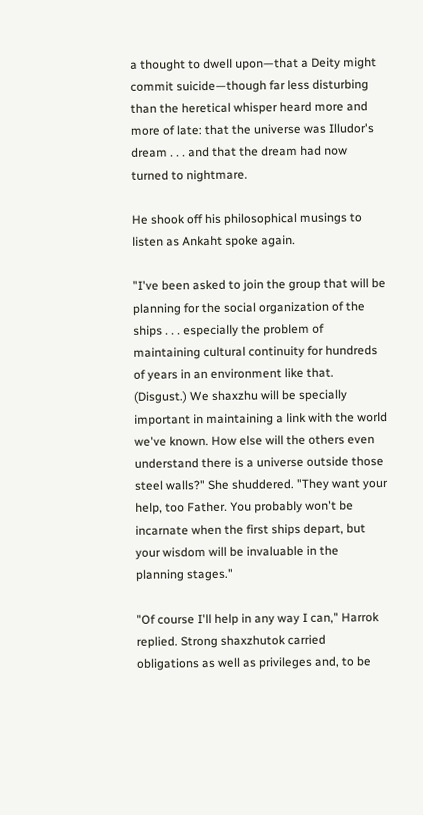a thought to dwell upon—that a Deity might commit suicide—though far less disturbing than the heretical whisper heard more and more of late: that the universe was Illudor's dream . . . and that the dream had now turned to nightmare.

He shook off his philosophical musings to listen as Ankaht spoke again.

"I've been asked to join the group that will be planning for the social organization of the ships . . . especially the problem of maintaining cultural continuity for hundreds of years in an environment like that. (Disgust.) We shaxzhu will be specially important in maintaining a link with the world we've known. How else will the others even understand there is a universe outside those steel walls?" She shuddered. "They want your help, too Father. You probably won't be incarnate when the first ships depart, but your wisdom will be invaluable in the planning stages."

"Of course I'll help in any way I can," Harrok replied. Strong shaxzhutok carried obligations as well as privileges and, to be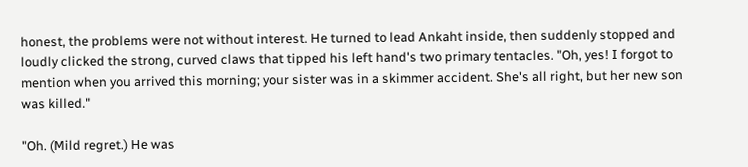honest, the problems were not without interest. He turned to lead Ankaht inside, then suddenly stopped and loudly clicked the strong, curved claws that tipped his left hand's two primary tentacles. "Oh, yes! I forgot to mention when you arrived this morning; your sister was in a skimmer accident. She's all right, but her new son was killed."

"Oh. (Mild regret.) He was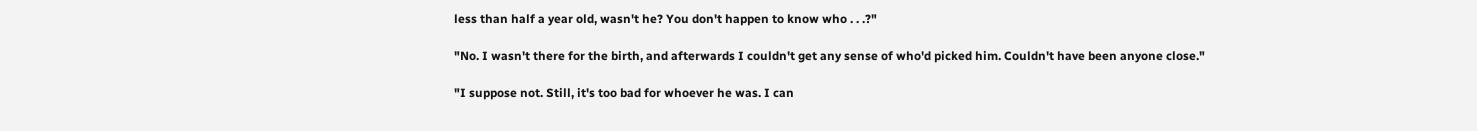less than half a year old, wasn't he? You don't happen to know who . . .?"

"No. I wasn't there for the birth, and afterwards I couldn't get any sense of who'd picked him. Couldn't have been anyone close."

"I suppose not. Still, it's too bad for whoever he was. I can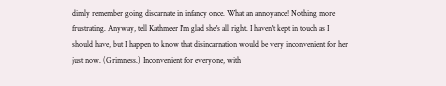dimly remember going discarnate in infancy once. What an annoyance! Nothing more frustrating. Anyway, tell Kathmeer I'm glad she's all right. I haven't kept in touch as I should have, but I happen to know that disincarnation would be very inconvenient for her just now. (Grimness.) Inconvenient for everyone, with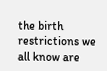the birth restrictions we all know are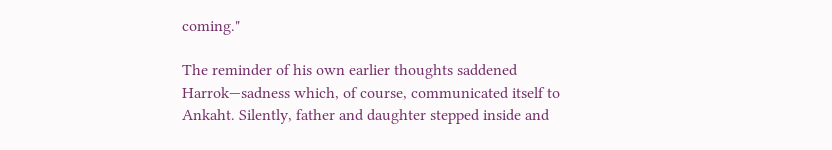coming."

The reminder of his own earlier thoughts saddened Harrok—sadness which, of course, communicated itself to Ankaht. Silently, father and daughter stepped inside and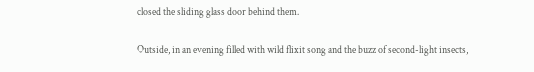closed the sliding glass door behind them.

Outside, in an evening filled with wild flixit song and the buzz of second-light insects,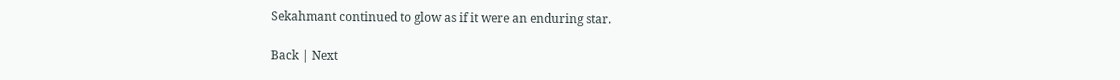Sekahmant continued to glow as if it were an enduring star.

Back | Next